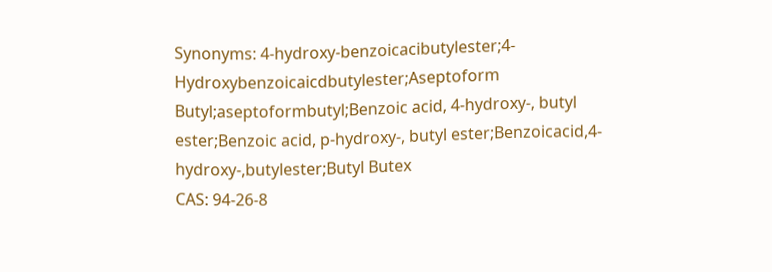Synonyms: 4-hydroxy-benzoicacibutylester;4-Hydroxybenzoicaicdbutylester;Aseptoform Butyl;aseptoformbutyl;Benzoic acid, 4-hydroxy-, butyl ester;Benzoic acid, p-hydroxy-, butyl ester;Benzoicacid,4-hydroxy-,butylester;Butyl Butex
CAS: 94-26-8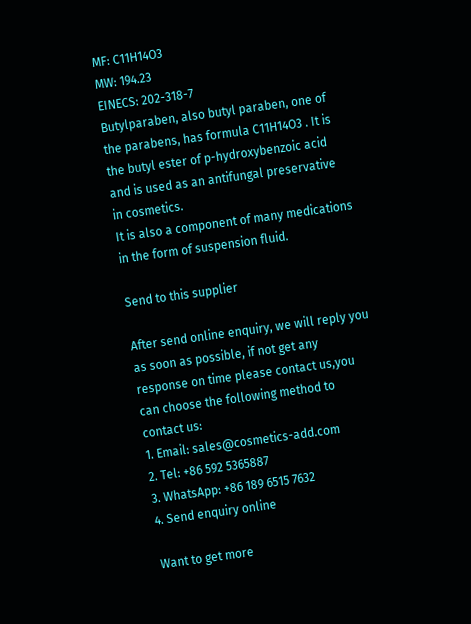MF: C11H14O3
MW: 194.23
EINECS: 202-318-7
Butylparaben, also butyl paraben, one of the parabens, has formula C11H14O3 . It is the butyl ester of p-hydroxybenzoic acid and is used as an antifungal preservative in cosmetics.
It is also a component of many medications in the form of suspension fluid.

Send to this supplier

After send online enquiry, we will reply you as soon as possible, if not get any response on time please contact us,you can choose the following method to contact us:
1. Email: sales@cosmetics-add.com
2. Tel: +86 592 5365887
3. WhatsApp: +86 189 6515 7632
4. Send enquiry online

Want to get more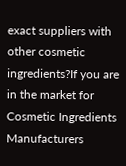exact suppliers with other cosmetic ingredients?If you are in the market for Cosmetic Ingredients Manufacturers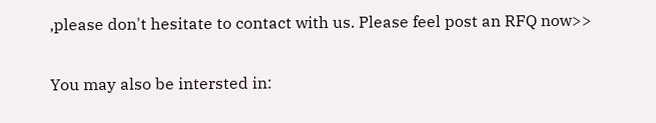,please don't hesitate to contact with us. Please feel post an RFQ now>>

You may also be intersted in: